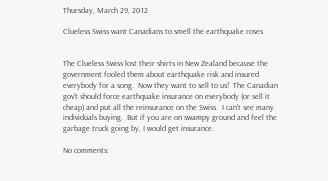Thursday, March 29, 2012

Clueless Swiss want Canadians to smell the earthquake roses


The Clueless Swiss lost their shirts in New Zealand because the government fooled them about earthquake risk and insured everybody for a song.  Now they want to sell to us!  The Canadian gov't should force earthquake insurance on everybody (or sell it cheap) and put all the reinsurance on the Swiss.  I can't see many individuals buying.  But if you are on swampy ground and feel the garbage truck going by, I would get insurance.

No comments: